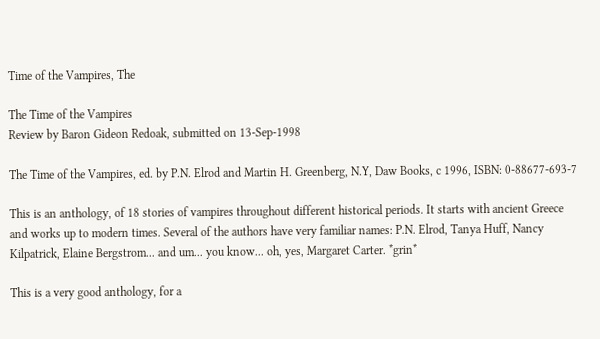Time of the Vampires, The

The Time of the Vampires
Review by Baron Gideon Redoak, submitted on 13-Sep-1998

The Time of the Vampires, ed. by P.N. Elrod and Martin H. Greenberg, N.Y, Daw Books, c 1996, ISBN: 0-88677-693-7

This is an anthology, of 18 stories of vampires throughout different historical periods. It starts with ancient Greece and works up to modern times. Several of the authors have very familiar names: P.N. Elrod, Tanya Huff, Nancy Kilpatrick, Elaine Bergstrom... and um... you know... oh, yes, Margaret Carter. *grin*

This is a very good anthology, for a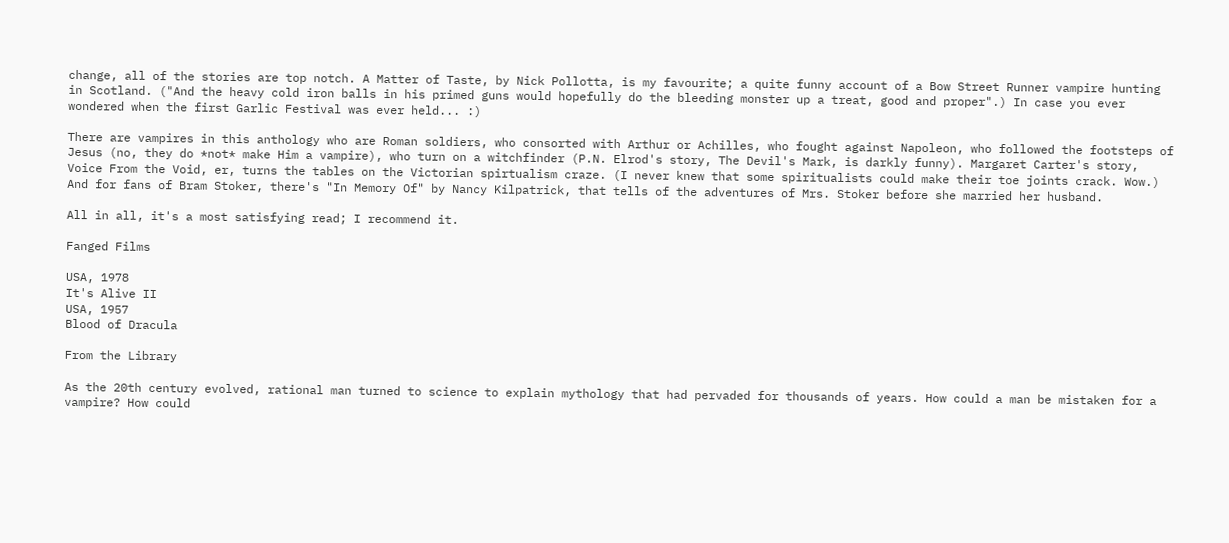change, all of the stories are top notch. A Matter of Taste, by Nick Pollotta, is my favourite; a quite funny account of a Bow Street Runner vampire hunting in Scotland. ("And the heavy cold iron balls in his primed guns would hopefully do the bleeding monster up a treat, good and proper".) In case you ever wondered when the first Garlic Festival was ever held... :)

There are vampires in this anthology who are Roman soldiers, who consorted with Arthur or Achilles, who fought against Napoleon, who followed the footsteps of Jesus (no, they do *not* make Him a vampire), who turn on a witchfinder (P.N. Elrod's story, The Devil's Mark, is darkly funny). Margaret Carter's story, Voice From the Void, er, turns the tables on the Victorian spirtualism craze. (I never knew that some spiritualists could make their toe joints crack. Wow.) And for fans of Bram Stoker, there's "In Memory Of" by Nancy Kilpatrick, that tells of the adventures of Mrs. Stoker before she married her husband.

All in all, it's a most satisfying read; I recommend it.

Fanged Films

USA, 1978
It's Alive II
USA, 1957
Blood of Dracula

From the Library

As the 20th century evolved, rational man turned to science to explain mythology that had pervaded for thousands of years. How could a man be mistaken for a vampire? How could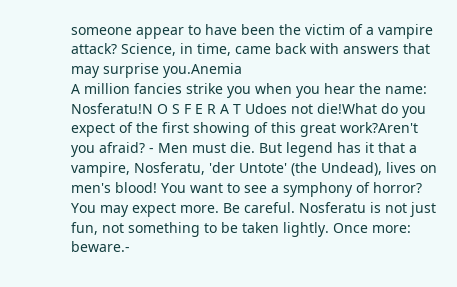someone appear to have been the victim of a vampire attack? Science, in time, came back with answers that may surprise you.Anemia
A million fancies strike you when you hear the name: Nosferatu!N O S F E R A T Udoes not die!What do you expect of the first showing of this great work?Aren't you afraid? - Men must die. But legend has it that a vampire, Nosferatu, 'der Untote' (the Undead), lives on men's blood! You want to see a symphony of horror? You may expect more. Be careful. Nosferatu is not just fun, not something to be taken lightly. Once more: beware.-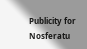Publicity for Nosferatu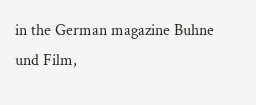in the German magazine Buhne und Film,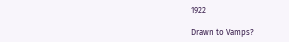1922

Drawn to Vamps?